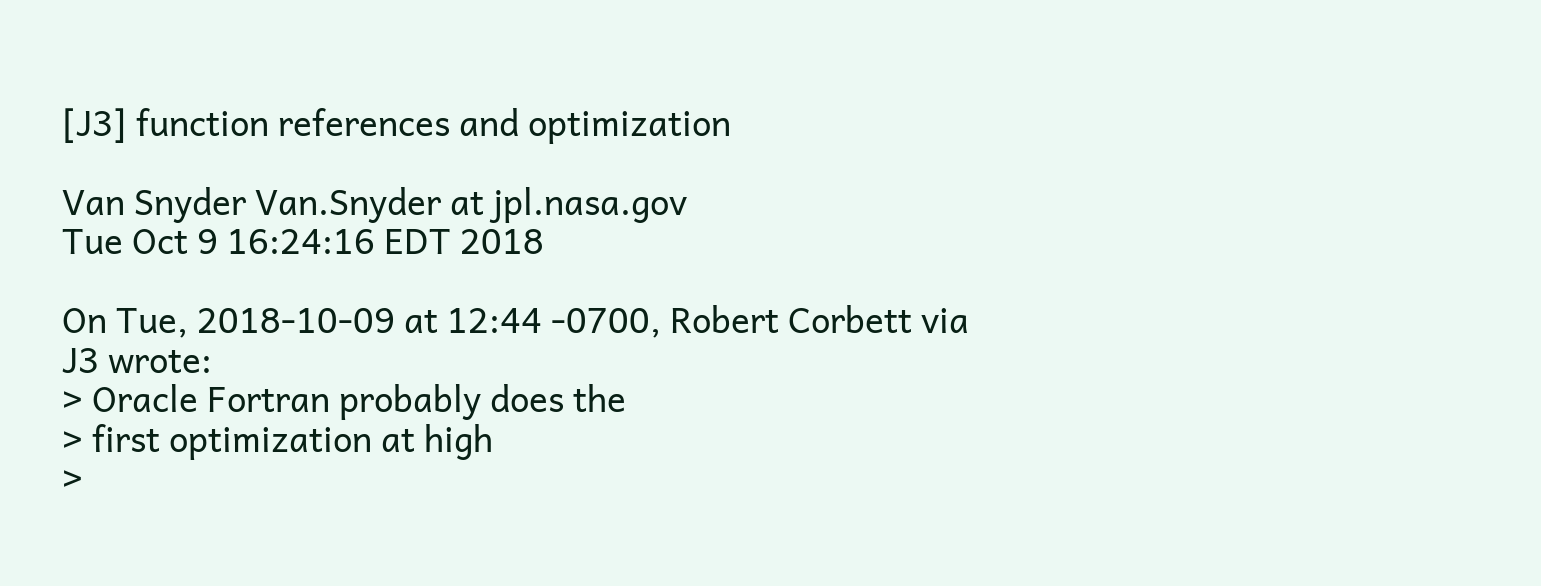[J3] function references and optimization

Van Snyder Van.Snyder at jpl.nasa.gov
Tue Oct 9 16:24:16 EDT 2018

On Tue, 2018-10-09 at 12:44 -0700, Robert Corbett via J3 wrote:
> Oracle Fortran probably does the
> first optimization at high
>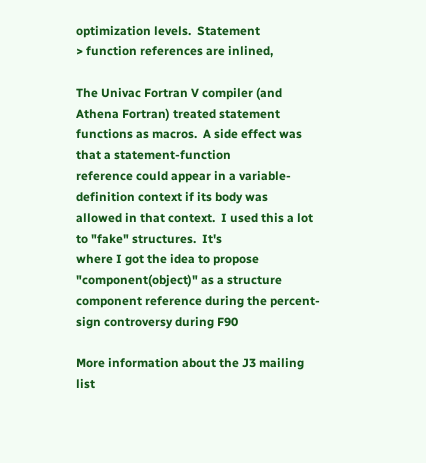optimization levels.  Statement
> function references are inlined,

The Univac Fortran V compiler (and Athena Fortran) treated statement
functions as macros.  A side effect was that a statement-function
reference could appear in a variable-definition context if its body was
allowed in that context.  I used this a lot to "fake" structures.  It's
where I got the idea to propose "component(object)" as a structure
component reference during the percent-sign controversy during F90

More information about the J3 mailing list